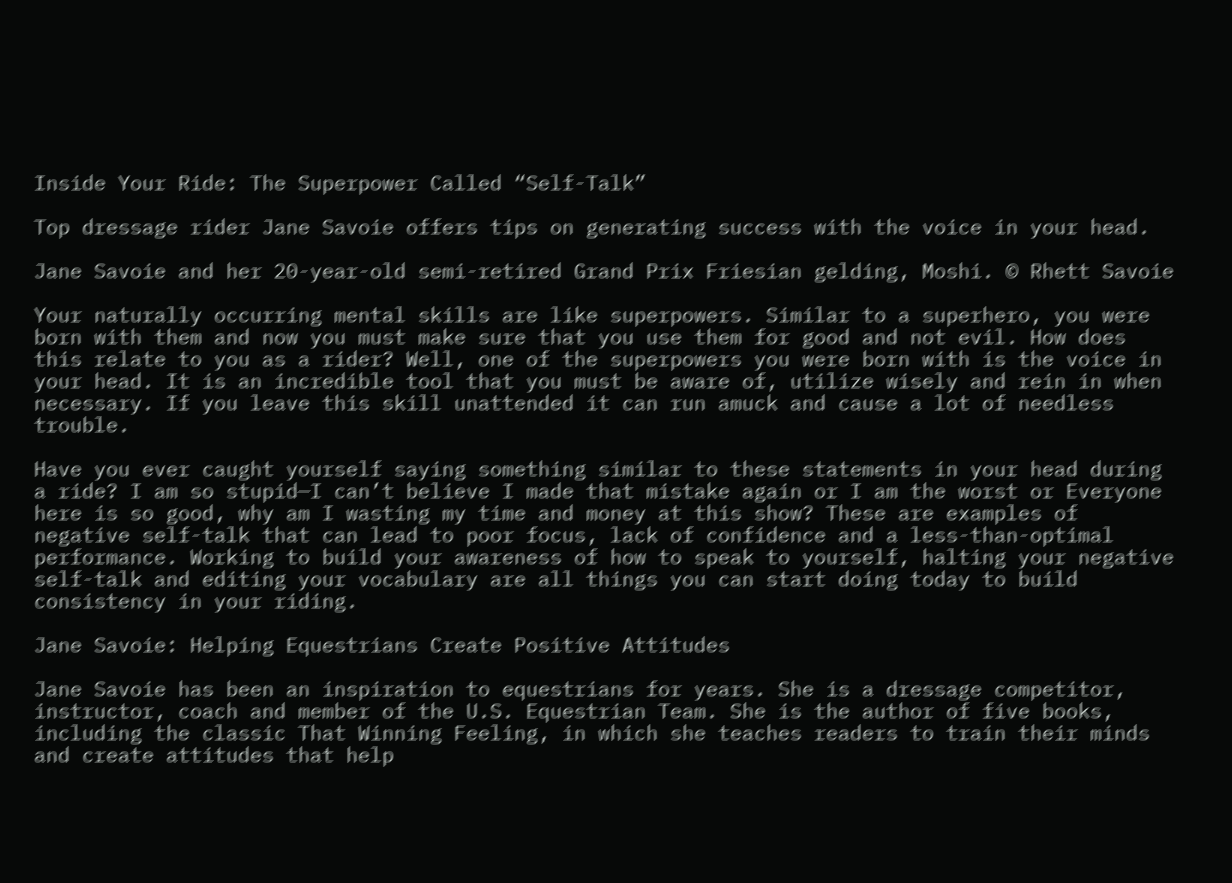Inside Your Ride: The Superpower Called “Self-Talk”

Top dressage rider Jane Savoie offers tips on generating success with the voice in your head.

Jane Savoie and her 20-year-old semi-retired Grand Prix Friesian gelding, Moshi. © Rhett Savoie

Your naturally occurring mental skills are like superpowers. Similar to a superhero, you were born with them and now you must make sure that you use them for good and not evil. How does this relate to you as a rider? Well, one of the superpowers you were born with is the voice in your head. It is an incredible tool that you must be aware of, utilize wisely and rein in when necessary. If you leave this skill unattended it can run amuck and cause a lot of needless trouble.

Have you ever caught yourself saying something similar to these statements in your head during a ride? I am so stupid—I can’t believe I made that mistake again or I am the worst or Everyone here is so good, why am I wasting my time and money at this show? These are examples of negative self-talk that can lead to poor focus, lack of confidence and a less-than-optimal performance. Working to build your awareness of how to speak to yourself, halting your negative self-talk and editing your vocabulary are all things you can start doing today to build consistency in your riding.

Jane Savoie: Helping Equestrians Create Positive Attitudes

Jane Savoie has been an inspiration to equestrians for years. She is a dressage competitor, instructor, coach and member of the U.S. Equestrian Team. She is the author of five books, including the classic That Winning Feeling, in which she teaches readers to train their minds and create attitudes that help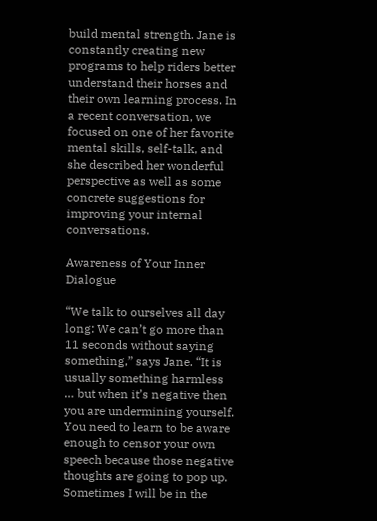build mental strength. Jane is constantly creating new programs to help riders better understand their horses and their own learning process. In a recent conversation, we focused on one of her favorite mental skills, self-talk, and she described her wonderful perspective as well as some concrete suggestions for improving your internal conversations.

Awareness of Your Inner Dialogue

“We talk to ourselves all day long: We can’t go more than 11 seconds without saying something,” says Jane. “It is usually something harmless … but when it’s negative then you are undermining yourself. You need to learn to be aware enough to censor your own speech because those negative thoughts are going to pop up. Sometimes I will be in the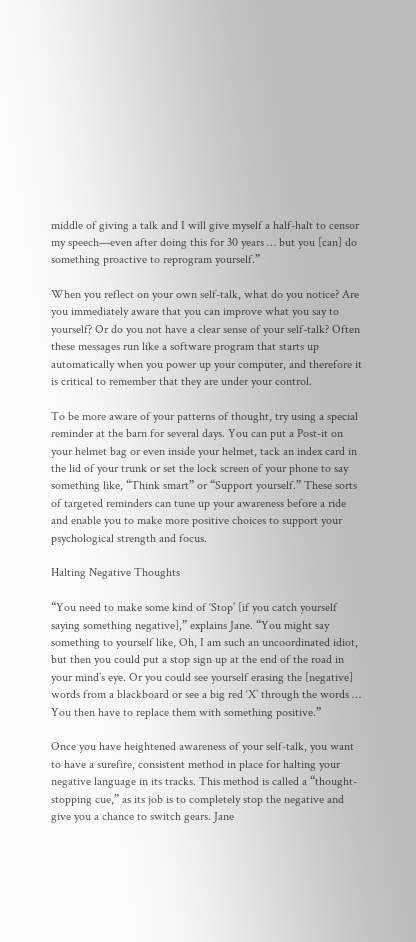middle of giving a talk and I will give myself a half-halt to censor my speech—even after doing this for 30 years … but you [can] do something proactive to reprogram yourself.”

When you reflect on your own self-talk, what do you notice? Are you immediately aware that you can improve what you say to yourself? Or do you not have a clear sense of your self-talk? Often these messages run like a software program that starts up automatically when you power up your computer, and therefore it is critical to remember that they are under your control.

To be more aware of your patterns of thought, try using a special reminder at the barn for several days. You can put a Post-it on your helmet bag or even inside your helmet, tack an index card in the lid of your trunk or set the lock screen of your phone to say something like, “Think smart” or “Support yourself.” These sorts of targeted reminders can tune up your awareness before a ride and enable you to make more positive choices to support your psychological strength and focus.

Halting Negative Thoughts

“You need to make some kind of ‘Stop’ [if you catch yourself saying something negative],” explains Jane. “You might say something to yourself like, Oh, I am such an uncoordinated idiot, but then you could put a stop sign up at the end of the road in your mind’s eye. Or you could see yourself erasing the [negative] words from a blackboard or see a big red ‘X’ through the words … You then have to replace them with something positive.”

Once you have heightened awareness of your self-talk, you want to have a surefire, consistent method in place for halting your negative language in its tracks. This method is called a “thought-stopping cue,” as its job is to completely stop the negative and give you a chance to switch gears. Jane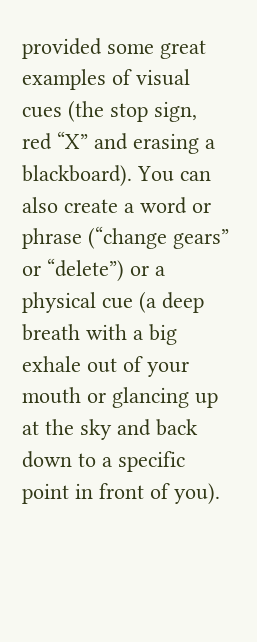provided some great examples of visual cues (the stop sign, red “X” and erasing a blackboard). You can also create a word or phrase (“change gears” or “delete”) or a physical cue (a deep breath with a big exhale out of your mouth or glancing up at the sky and back down to a specific point in front of you).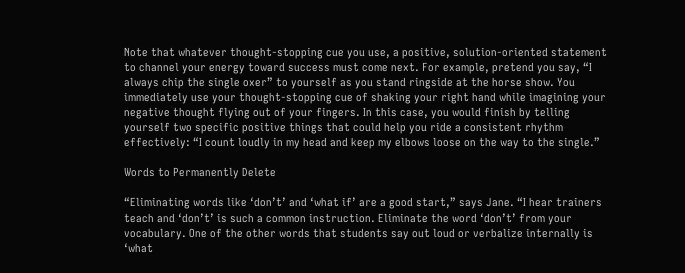Note that whatever thought-stopping cue you use, a positive, solution-oriented statement to channel your energy toward success must come next. For example, pretend you say, “I always chip the single oxer” to yourself as you stand ringside at the horse show. You immediately use your thought-stopping cue of shaking your right hand while imagining your negative thought flying out of your fingers. In this case, you would finish by telling yourself two specific positive things that could help you ride a consistent rhythm effectively: “I count loudly in my head and keep my elbows loose on the way to the single.”

Words to Permanently Delete

“Eliminating words like ‘don’t’ and ‘what if’ are a good start,” says Jane. “I hear trainers teach and ‘don’t’ is such a common instruction. Eliminate the word ‘don’t’ from your vocabulary. One of the other words that students say out loud or verbalize internally is ‘what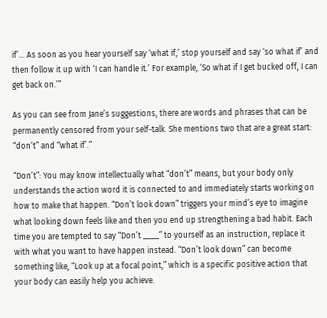if’… As soon as you hear yourself say ‘what if,’ stop yourself and say ‘so what if’ and then follow it up with ‘I can handle it.’ For example, ‘So what if I get bucked off, I can get back on.’”

As you can see from Jane’s suggestions, there are words and phrases that can be permanently censored from your self-talk. She mentions two that are a great start: “don’t” and “what if’.”

“Don’t”: You may know intellectually what “don’t” means, but your body only understands the action word it is connected to and immediately starts working on how to make that happen. “Don’t look down” triggers your mind’s eye to imagine what looking down feels like and then you end up strengthening a bad habit. Each time you are tempted to say “Don’t ____” to yourself as an instruction, replace it with what you want to have happen instead. “Don’t look down” can become something like, “Look up at a focal point,” which is a specific positive action that your body can easily help you achieve.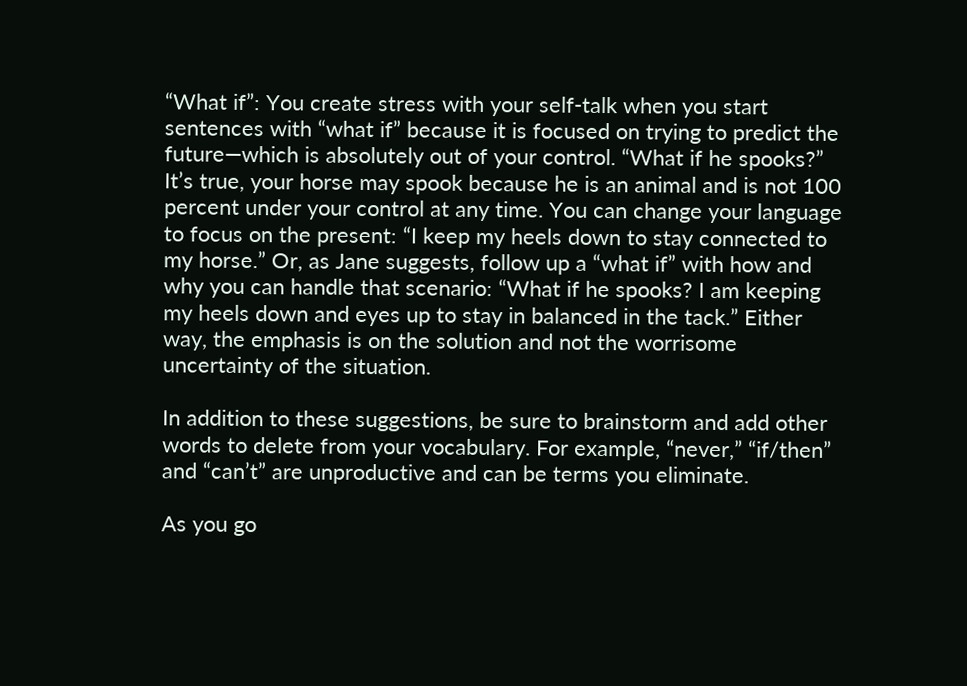“What if”: You create stress with your self-talk when you start sentences with “what if” because it is focused on trying to predict the future—which is absolutely out of your control. “What if he spooks?” It’s true, your horse may spook because he is an animal and is not 100 percent under your control at any time. You can change your language to focus on the present: “I keep my heels down to stay connected to my horse.” Or, as Jane suggests, follow up a “what if” with how and why you can handle that scenario: “What if he spooks? I am keeping my heels down and eyes up to stay in balanced in the tack.” Either way, the emphasis is on the solution and not the worrisome uncertainty of the situation.

In addition to these suggestions, be sure to brainstorm and add other words to delete from your vocabulary. For example, “never,” “if/then” and “can’t” are unproductive and can be terms you eliminate.

As you go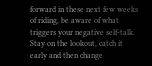forward in these next few weeks of riding, be aware of what triggers your negative self-talk. Stay on the lookout, catch it early and then change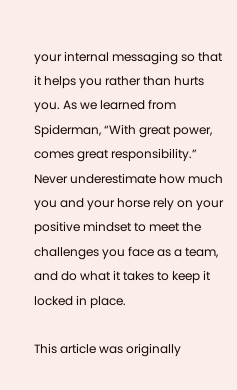your internal messaging so that it helps you rather than hurts you. As we learned from Spiderman, “With great power, comes great responsibility.” Never underestimate how much you and your horse rely on your positive mindset to meet the challenges you face as a team, and do what it takes to keep it locked in place.

This article was originally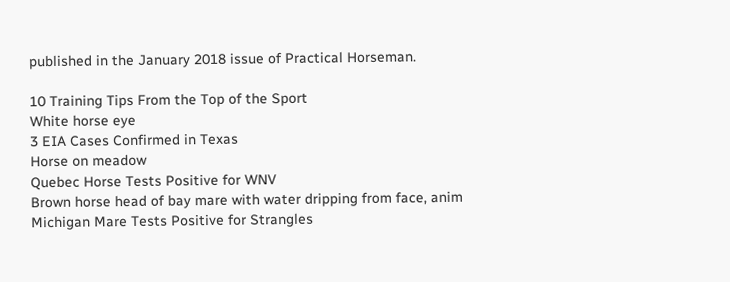published in the January 2018 issue of Practical Horseman.

10 Training Tips From the Top of the Sport
White horse eye
3 EIA Cases Confirmed in Texas
Horse on meadow
Quebec Horse Tests Positive for WNV
Brown horse head of bay mare with water dripping from face, anim
Michigan Mare Tests Positive for Strangles